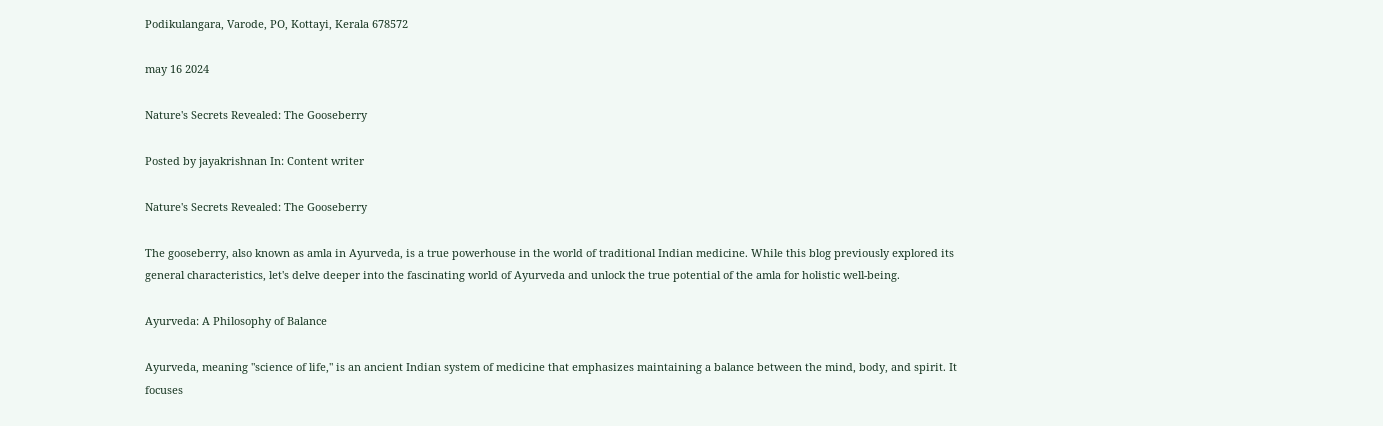Podikulangara, Varode, PO, Kottayi, Kerala 678572

may 16 2024

Nature's Secrets Revealed: The Gooseberry

Posted by jayakrishnan In: Content writer

Nature's Secrets Revealed: The Gooseberry

The gooseberry, also known as amla in Ayurveda, is a true powerhouse in the world of traditional Indian medicine. While this blog previously explored its general characteristics, let's delve deeper into the fascinating world of Ayurveda and unlock the true potential of the amla for holistic well-being.

Ayurveda: A Philosophy of Balance

Ayurveda, meaning "science of life," is an ancient Indian system of medicine that emphasizes maintaining a balance between the mind, body, and spirit. It focuses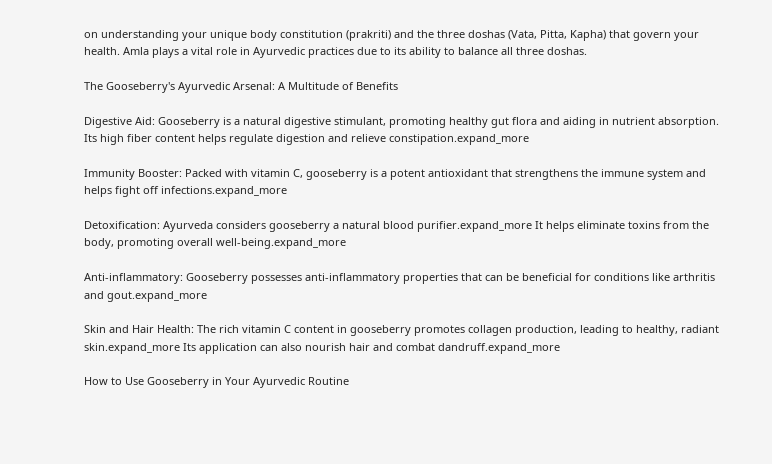on understanding your unique body constitution (prakriti) and the three doshas (Vata, Pitta, Kapha) that govern your health. Amla plays a vital role in Ayurvedic practices due to its ability to balance all three doshas.

The Gooseberry's Ayurvedic Arsenal: A Multitude of Benefits

Digestive Aid: Gooseberry is a natural digestive stimulant, promoting healthy gut flora and aiding in nutrient absorption. Its high fiber content helps regulate digestion and relieve constipation.expand_more

Immunity Booster: Packed with vitamin C, gooseberry is a potent antioxidant that strengthens the immune system and helps fight off infections.expand_more

Detoxification: Ayurveda considers gooseberry a natural blood purifier.expand_more It helps eliminate toxins from the body, promoting overall well-being.expand_more

Anti-inflammatory: Gooseberry possesses anti-inflammatory properties that can be beneficial for conditions like arthritis and gout.expand_more

Skin and Hair Health: The rich vitamin C content in gooseberry promotes collagen production, leading to healthy, radiant skin.expand_more Its application can also nourish hair and combat dandruff.expand_more

How to Use Gooseberry in Your Ayurvedic Routine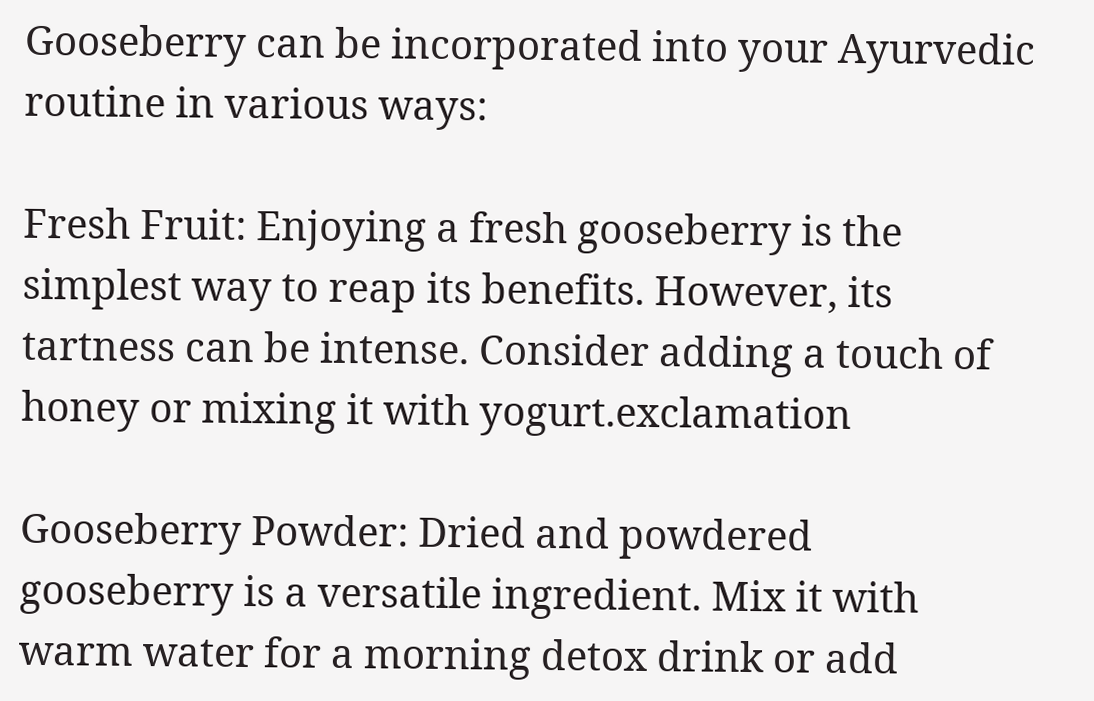Gooseberry can be incorporated into your Ayurvedic routine in various ways:

Fresh Fruit: Enjoying a fresh gooseberry is the simplest way to reap its benefits. However, its tartness can be intense. Consider adding a touch of honey or mixing it with yogurt.exclamation

Gooseberry Powder: Dried and powdered gooseberry is a versatile ingredient. Mix it with warm water for a morning detox drink or add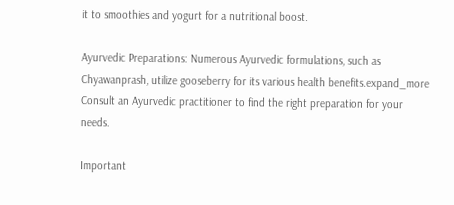it to smoothies and yogurt for a nutritional boost.

Ayurvedic Preparations: Numerous Ayurvedic formulations, such as Chyawanprash, utilize gooseberry for its various health benefits.expand_more Consult an Ayurvedic practitioner to find the right preparation for your needs.

Important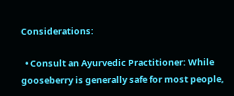Considerations:

  • Consult an Ayurvedic Practitioner: While gooseberry is generally safe for most people,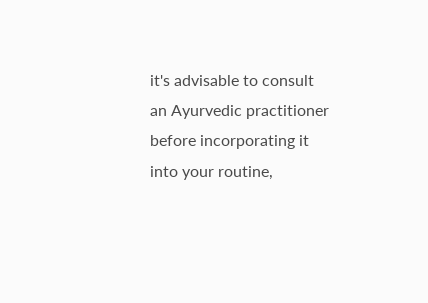it's advisable to consult an Ayurvedic practitioner before incorporating it into your routine,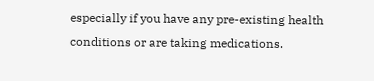especially if you have any pre-existing health conditions or are taking medications.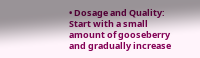• Dosage and Quality: Start with a small amount of gooseberry and gradually increase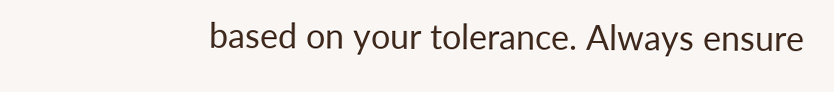based on your tolerance. Always ensure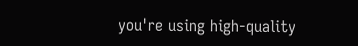you're using high-quality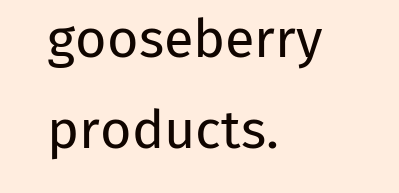gooseberry products.